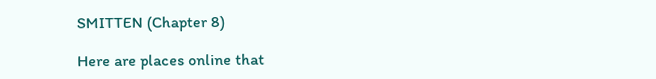SMITTEN (Chapter 8)

Here are places online that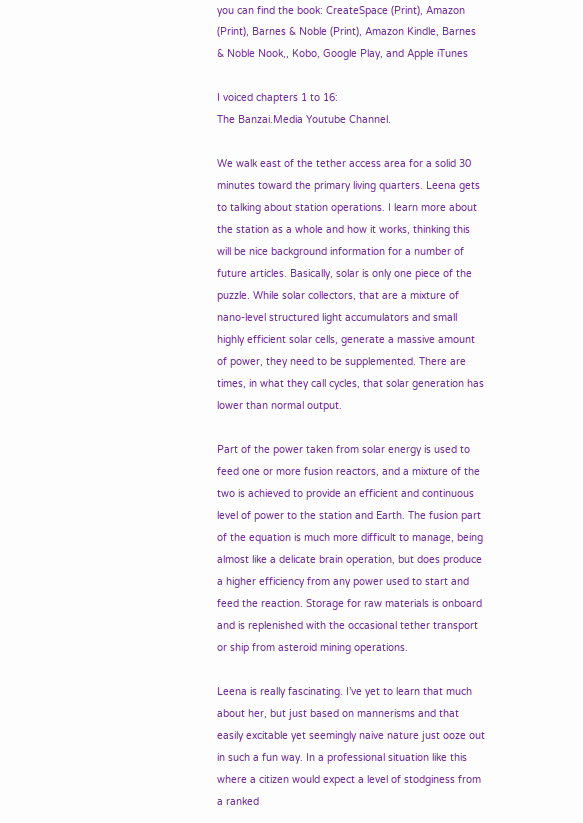you can find the book: CreateSpace (Print), Amazon (Print), Barnes & Noble (Print), Amazon Kindle, Barnes & Noble Nook,, Kobo, Google Play, and Apple iTunes

I voiced chapters 1 to 16:
The Banzai.Media Youtube Channel.

We walk east of the tether access area for a solid 30 minutes toward the primary living quarters. Leena gets to talking about station operations. I learn more about the station as a whole and how it works, thinking this will be nice background information for a number of future articles. Basically, solar is only one piece of the puzzle. While solar collectors, that are a mixture of nano-level structured light accumulators and small highly efficient solar cells, generate a massive amount of power, they need to be supplemented. There are times, in what they call cycles, that solar generation has lower than normal output.

Part of the power taken from solar energy is used to feed one or more fusion reactors, and a mixture of the two is achieved to provide an efficient and continuous level of power to the station and Earth. The fusion part of the equation is much more difficult to manage, being almost like a delicate brain operation, but does produce a higher efficiency from any power used to start and feed the reaction. Storage for raw materials is onboard and is replenished with the occasional tether transport or ship from asteroid mining operations.

Leena is really fascinating. I’ve yet to learn that much about her, but just based on mannerisms and that easily excitable yet seemingly naive nature just ooze out in such a fun way. In a professional situation like this where a citizen would expect a level of stodginess from a ranked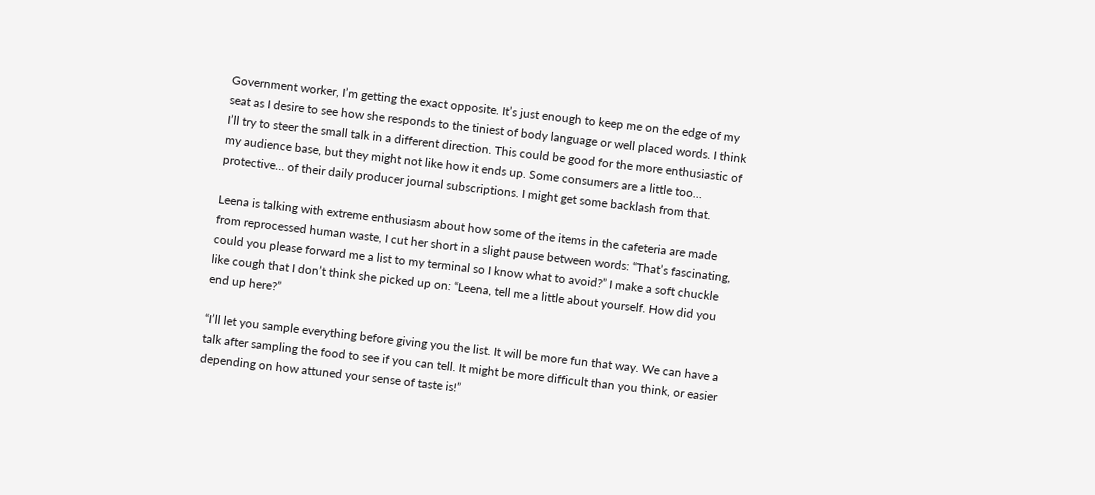Government worker, I’m getting the exact opposite. It’s just enough to keep me on the edge of my seat as I desire to see how she responds to the tiniest of body language or well placed words. I think I’ll try to steer the small talk in a different direction. This could be good for the more enthusiastic of my audience base, but they might not like how it ends up. Some consumers are a little too… protective… of their daily producer journal subscriptions. I might get some backlash from that.

Leena is talking with extreme enthusiasm about how some of the items in the cafeteria are made from reprocessed human waste, I cut her short in a slight pause between words: “That’s fascinating, could you please forward me a list to my terminal so I know what to avoid?” I make a soft chuckle like cough that I don’t think she picked up on: “Leena, tell me a little about yourself. How did you end up here?”

“I’ll let you sample everything before giving you the list. It will be more fun that way. We can have a talk after sampling the food to see if you can tell. It might be more difficult than you think, or easier depending on how attuned your sense of taste is!”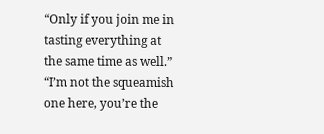“Only if you join me in tasting everything at the same time as well.”
“I’m not the squeamish one here, you’re the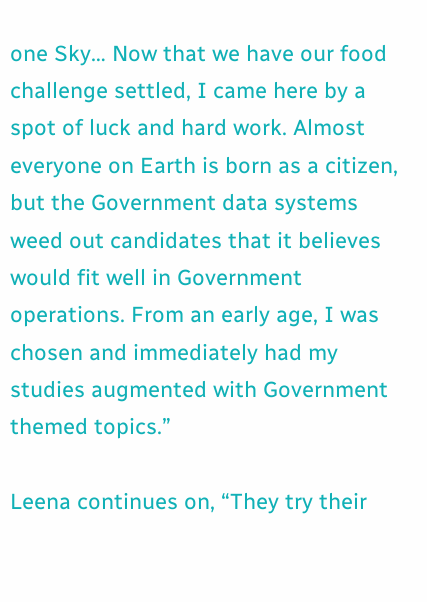one Sky… Now that we have our food challenge settled, I came here by a spot of luck and hard work. Almost everyone on Earth is born as a citizen, but the Government data systems weed out candidates that it believes would fit well in Government operations. From an early age, I was chosen and immediately had my studies augmented with Government themed topics.”

Leena continues on, “They try their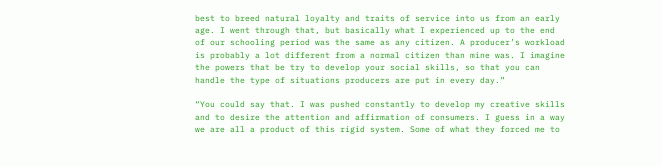best to breed natural loyalty and traits of service into us from an early age. I went through that, but basically what I experienced up to the end of our schooling period was the same as any citizen. A producer’s workload is probably a lot different from a normal citizen than mine was. I imagine the powers that be try to develop your social skills, so that you can handle the type of situations producers are put in every day.”

“You could say that. I was pushed constantly to develop my creative skills and to desire the attention and affirmation of consumers. I guess in a way we are all a product of this rigid system. Some of what they forced me to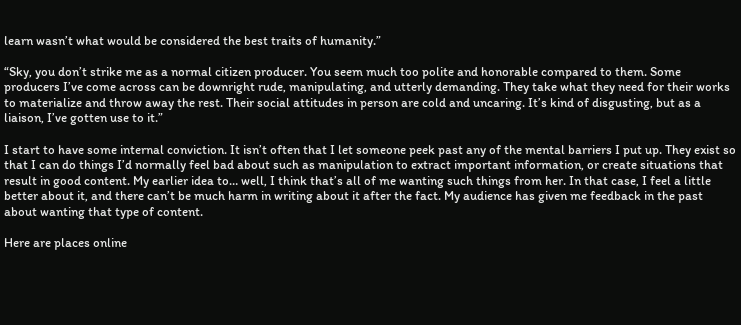learn wasn’t what would be considered the best traits of humanity.”

“Sky, you don’t strike me as a normal citizen producer. You seem much too polite and honorable compared to them. Some producers I’ve come across can be downright rude, manipulating, and utterly demanding. They take what they need for their works to materialize and throw away the rest. Their social attitudes in person are cold and uncaring. It’s kind of disgusting, but as a liaison, I’ve gotten use to it.”

I start to have some internal conviction. It isn’t often that I let someone peek past any of the mental barriers I put up. They exist so that I can do things I’d normally feel bad about such as manipulation to extract important information, or create situations that result in good content. My earlier idea to… well, I think that’s all of me wanting such things from her. In that case, I feel a little better about it, and there can’t be much harm in writing about it after the fact. My audience has given me feedback in the past about wanting that type of content.

Here are places online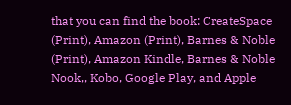that you can find the book: CreateSpace (Print), Amazon (Print), Barnes & Noble (Print), Amazon Kindle, Barnes & Noble Nook,, Kobo, Google Play, and Apple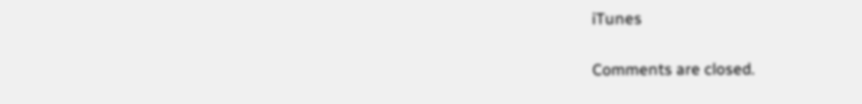iTunes

Comments are closed.